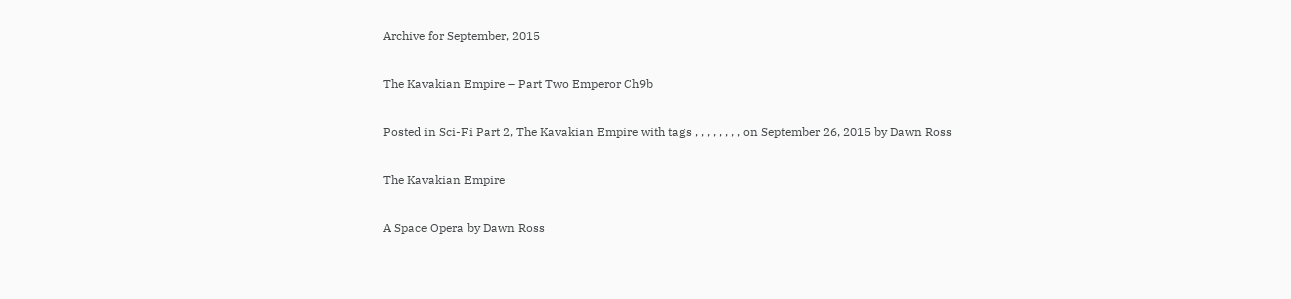Archive for September, 2015

The Kavakian Empire – Part Two Emperor Ch9b

Posted in Sci-Fi Part 2, The Kavakian Empire with tags , , , , , , , , on September 26, 2015 by Dawn Ross

The Kavakian Empire

A Space Opera by Dawn Ross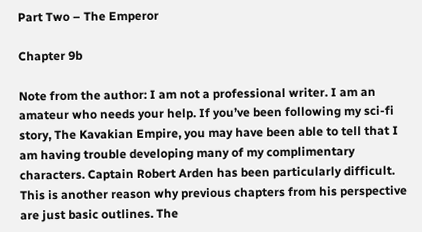Part Two – The Emperor

Chapter 9b

Note from the author: I am not a professional writer. I am an amateur who needs your help. If you’ve been following my sci-fi story, The Kavakian Empire, you may have been able to tell that I am having trouble developing many of my complimentary characters. Captain Robert Arden has been particularly difficult. This is another reason why previous chapters from his perspective are just basic outlines. The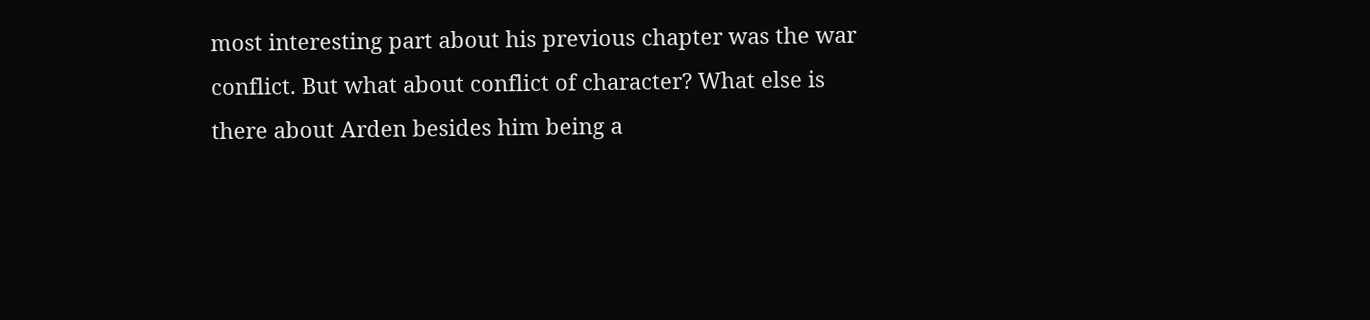most interesting part about his previous chapter was the war conflict. But what about conflict of character? What else is there about Arden besides him being a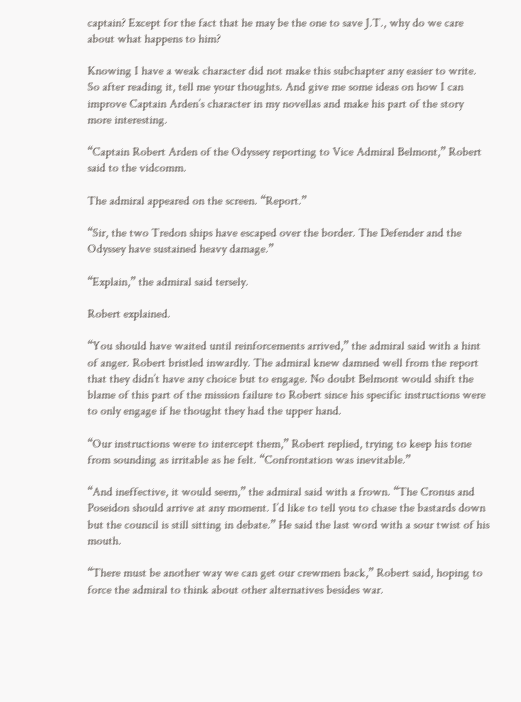captain? Except for the fact that he may be the one to save J.T., why do we care about what happens to him?

Knowing I have a weak character did not make this subchapter any easier to write. So after reading it, tell me your thoughts. And give me some ideas on how I can improve Captain Arden’s character in my novellas and make his part of the story more interesting.

“Captain Robert Arden of the Odyssey reporting to Vice Admiral Belmont,” Robert said to the vidcomm.

The admiral appeared on the screen. “Report.”

“Sir, the two Tredon ships have escaped over the border. The Defender and the Odyssey have sustained heavy damage.”

“Explain,” the admiral said tersely.

Robert explained.

“You should have waited until reinforcements arrived,” the admiral said with a hint of anger. Robert bristled inwardly. The admiral knew damned well from the report that they didn’t have any choice but to engage. No doubt Belmont would shift the blame of this part of the mission failure to Robert since his specific instructions were to only engage if he thought they had the upper hand.

“Our instructions were to intercept them,” Robert replied, trying to keep his tone from sounding as irritable as he felt. “Confrontation was inevitable.”

“And ineffective, it would seem,” the admiral said with a frown. “The Cronus and Poseidon should arrive at any moment. I’d like to tell you to chase the bastards down but the council is still sitting in debate.” He said the last word with a sour twist of his mouth.

“There must be another way we can get our crewmen back,” Robert said, hoping to force the admiral to think about other alternatives besides war.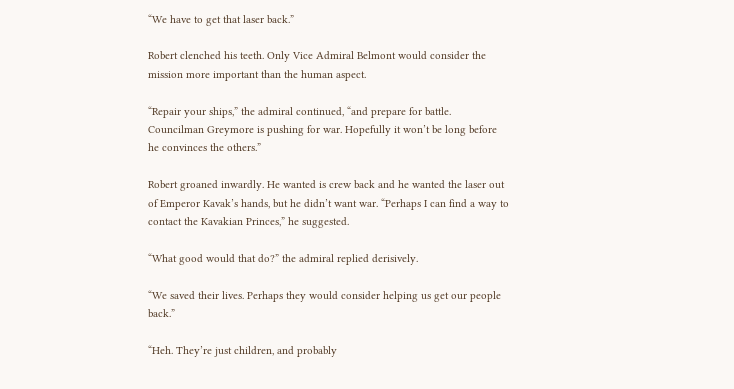“We have to get that laser back.”

Robert clenched his teeth. Only Vice Admiral Belmont would consider the mission more important than the human aspect.

“Repair your ships,” the admiral continued, “and prepare for battle. Councilman Greymore is pushing for war. Hopefully it won’t be long before he convinces the others.”

Robert groaned inwardly. He wanted is crew back and he wanted the laser out of Emperor Kavak’s hands, but he didn’t want war. “Perhaps I can find a way to contact the Kavakian Princes,” he suggested.

“What good would that do?” the admiral replied derisively.

“We saved their lives. Perhaps they would consider helping us get our people back.”

“Heh. They’re just children, and probably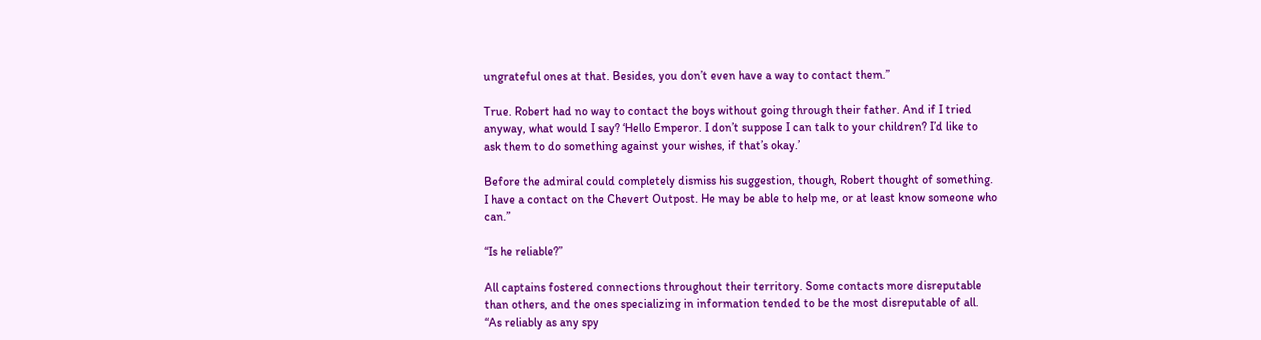ungrateful ones at that. Besides, you don’t even have a way to contact them.”

True. Robert had no way to contact the boys without going through their father. And if I tried anyway, what would I say? ‘Hello Emperor. I don’t suppose I can talk to your children? I’d like to ask them to do something against your wishes, if that’s okay.’

Before the admiral could completely dismiss his suggestion, though, Robert thought of something. I have a contact on the Chevert Outpost. He may be able to help me, or at least know someone who can.”

“Is he reliable?”

All captains fostered connections throughout their territory. Some contacts more disreputable than others, and the ones specializing in information tended to be the most disreputable of all. “As reliably as any spy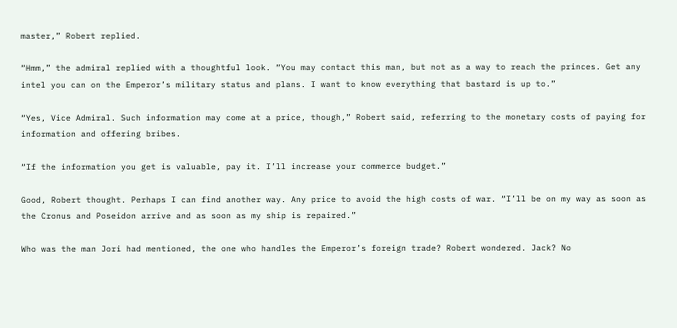master,” Robert replied.

“Hmm,” the admiral replied with a thoughtful look. “You may contact this man, but not as a way to reach the princes. Get any intel you can on the Emperor’s military status and plans. I want to know everything that bastard is up to.”

“Yes, Vice Admiral. Such information may come at a price, though,” Robert said, referring to the monetary costs of paying for information and offering bribes.

“If the information you get is valuable, pay it. I’ll increase your commerce budget.”

Good, Robert thought. Perhaps I can find another way. Any price to avoid the high costs of war. “I’ll be on my way as soon as the Cronus and Poseidon arrive and as soon as my ship is repaired.”

Who was the man Jori had mentioned, the one who handles the Emperor’s foreign trade? Robert wondered. Jack? No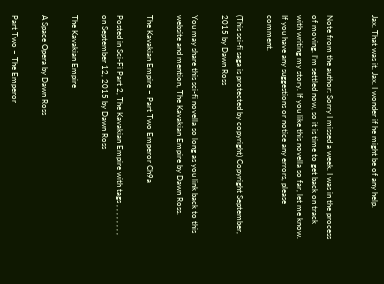Jax. That was it. Jax. I wonder if he might be of any help.


Note from the author: Sorry I missed a week. I was in the process of moving. I’m settled now, so it is time to get back on track with writing my story. If you like this novella so far, let me know. If you have any suggestions or notice any errors, please comment.

(This sci-fi saga is protected by copyright) Copyright September, 2015 by Dawn Ross

You may share this sci-fi novella so long as you link back to this website and mention, The Kavakian Empire by Dawn Ross.

The Kavakian Empire – Part Two Emperor Ch9a

Posted in Sci-Fi Part 2, The Kavakian Empire with tags , , , , , , , , on September 12, 2015 by Dawn Ross

The Kavakian Empire

A Space Opera by Dawn Ross

Part Two – The Emperor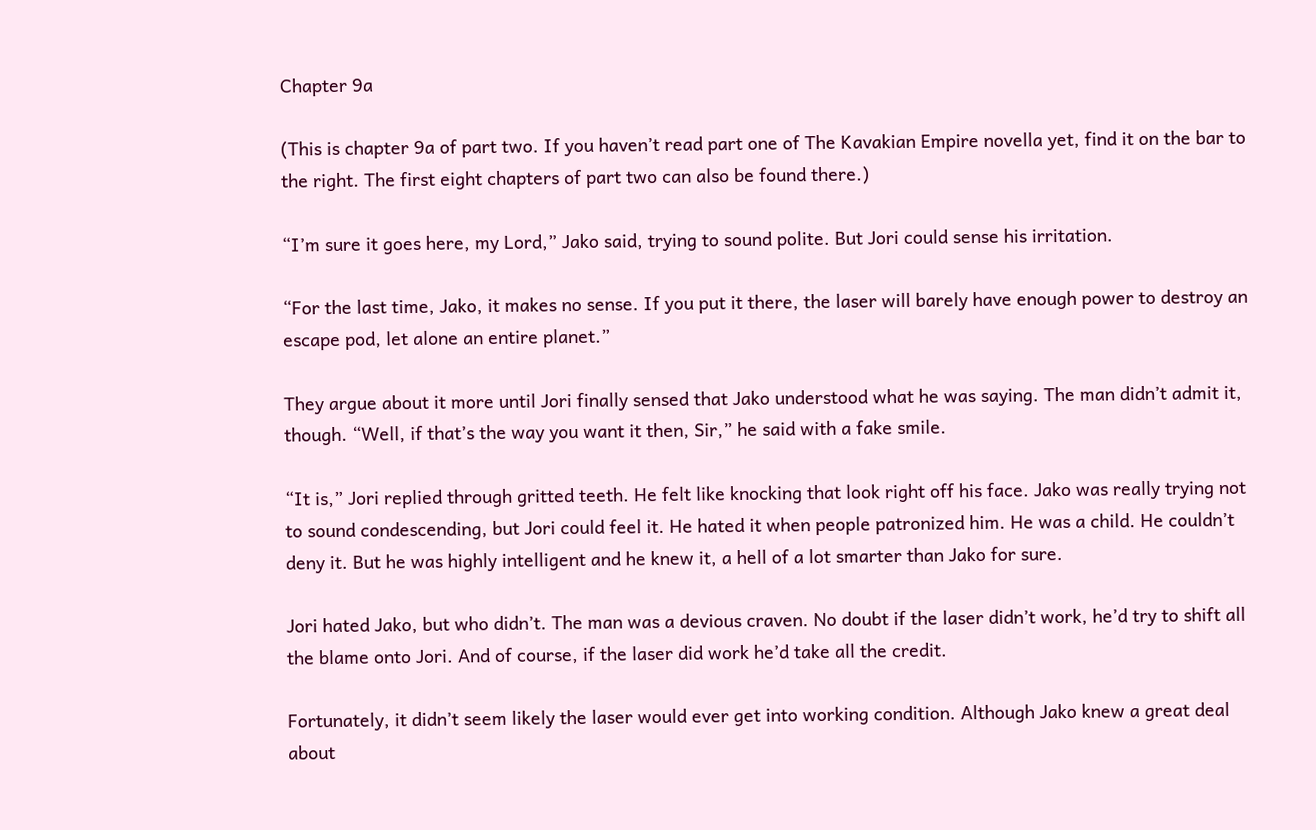Chapter 9a

(This is chapter 9a of part two. If you haven’t read part one of The Kavakian Empire novella yet, find it on the bar to the right. The first eight chapters of part two can also be found there.)

“I’m sure it goes here, my Lord,” Jako said, trying to sound polite. But Jori could sense his irritation.

“For the last time, Jako, it makes no sense. If you put it there, the laser will barely have enough power to destroy an escape pod, let alone an entire planet.”

They argue about it more until Jori finally sensed that Jako understood what he was saying. The man didn’t admit it, though. “Well, if that’s the way you want it then, Sir,” he said with a fake smile.

“It is,” Jori replied through gritted teeth. He felt like knocking that look right off his face. Jako was really trying not to sound condescending, but Jori could feel it. He hated it when people patronized him. He was a child. He couldn’t deny it. But he was highly intelligent and he knew it, a hell of a lot smarter than Jako for sure.

Jori hated Jako, but who didn’t. The man was a devious craven. No doubt if the laser didn’t work, he’d try to shift all the blame onto Jori. And of course, if the laser did work he’d take all the credit.

Fortunately, it didn’t seem likely the laser would ever get into working condition. Although Jako knew a great deal about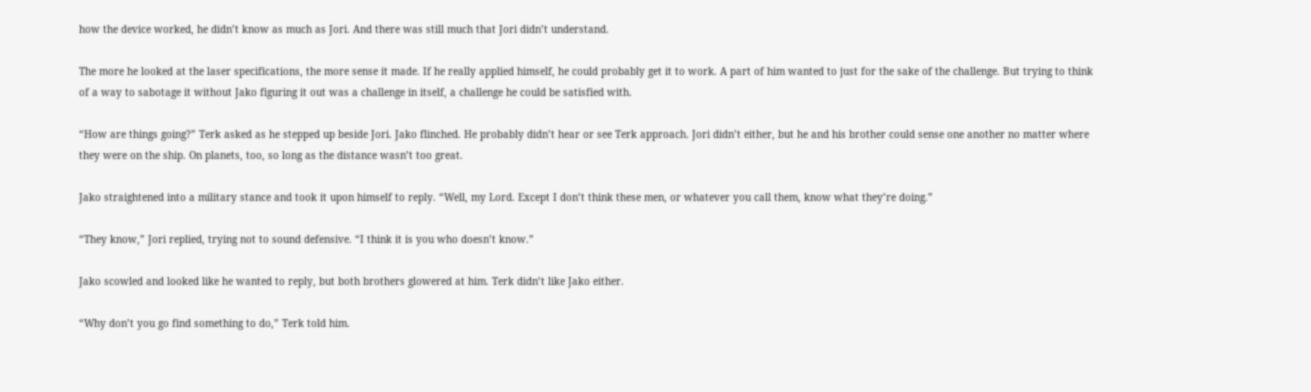how the device worked, he didn’t know as much as Jori. And there was still much that Jori didn’t understand.

The more he looked at the laser specifications, the more sense it made. If he really applied himself, he could probably get it to work. A part of him wanted to just for the sake of the challenge. But trying to think of a way to sabotage it without Jako figuring it out was a challenge in itself, a challenge he could be satisfied with.

“How are things going?” Terk asked as he stepped up beside Jori. Jako flinched. He probably didn’t hear or see Terk approach. Jori didn’t either, but he and his brother could sense one another no matter where they were on the ship. On planets, too, so long as the distance wasn’t too great.

Jako straightened into a military stance and took it upon himself to reply. “Well, my Lord. Except I don’t think these men, or whatever you call them, know what they’re doing.”

“They know,” Jori replied, trying not to sound defensive. “I think it is you who doesn’t know.”

Jako scowled and looked like he wanted to reply, but both brothers glowered at him. Terk didn’t like Jako either.

“Why don’t you go find something to do,” Terk told him.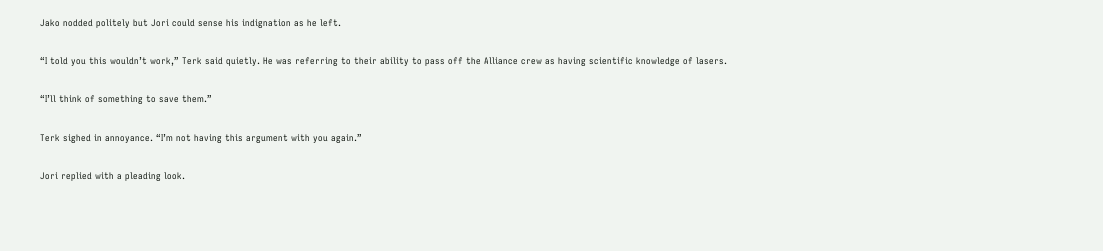Jako nodded politely but Jori could sense his indignation as he left.

“I told you this wouldn’t work,” Terk said quietly. He was referring to their ability to pass off the Alliance crew as having scientific knowledge of lasers.

“I’ll think of something to save them.”

Terk sighed in annoyance. “I’m not having this argument with you again.”

Jori replied with a pleading look.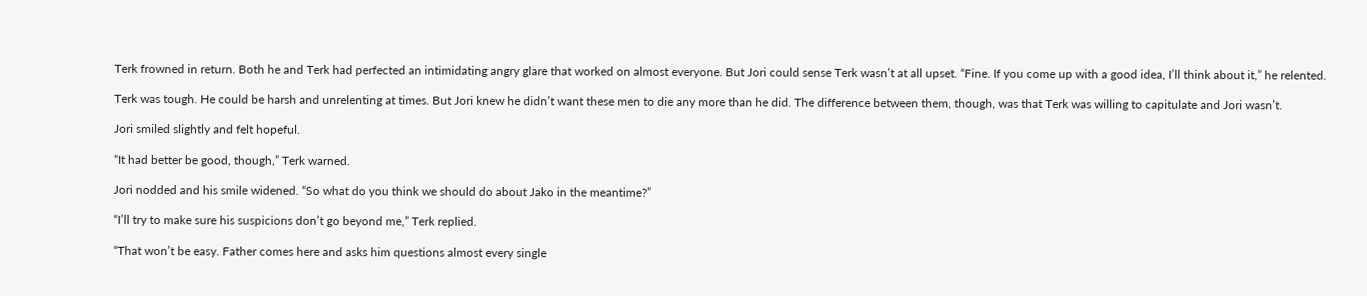Terk frowned in return. Both he and Terk had perfected an intimidating angry glare that worked on almost everyone. But Jori could sense Terk wasn’t at all upset. “Fine. If you come up with a good idea, I’ll think about it,” he relented.

Terk was tough. He could be harsh and unrelenting at times. But Jori knew he didn’t want these men to die any more than he did. The difference between them, though, was that Terk was willing to capitulate and Jori wasn’t.

Jori smiled slightly and felt hopeful.

“It had better be good, though,” Terk warned.

Jori nodded and his smile widened. “So what do you think we should do about Jako in the meantime?”

“I’ll try to make sure his suspicions don’t go beyond me,” Terk replied.

“That won’t be easy. Father comes here and asks him questions almost every single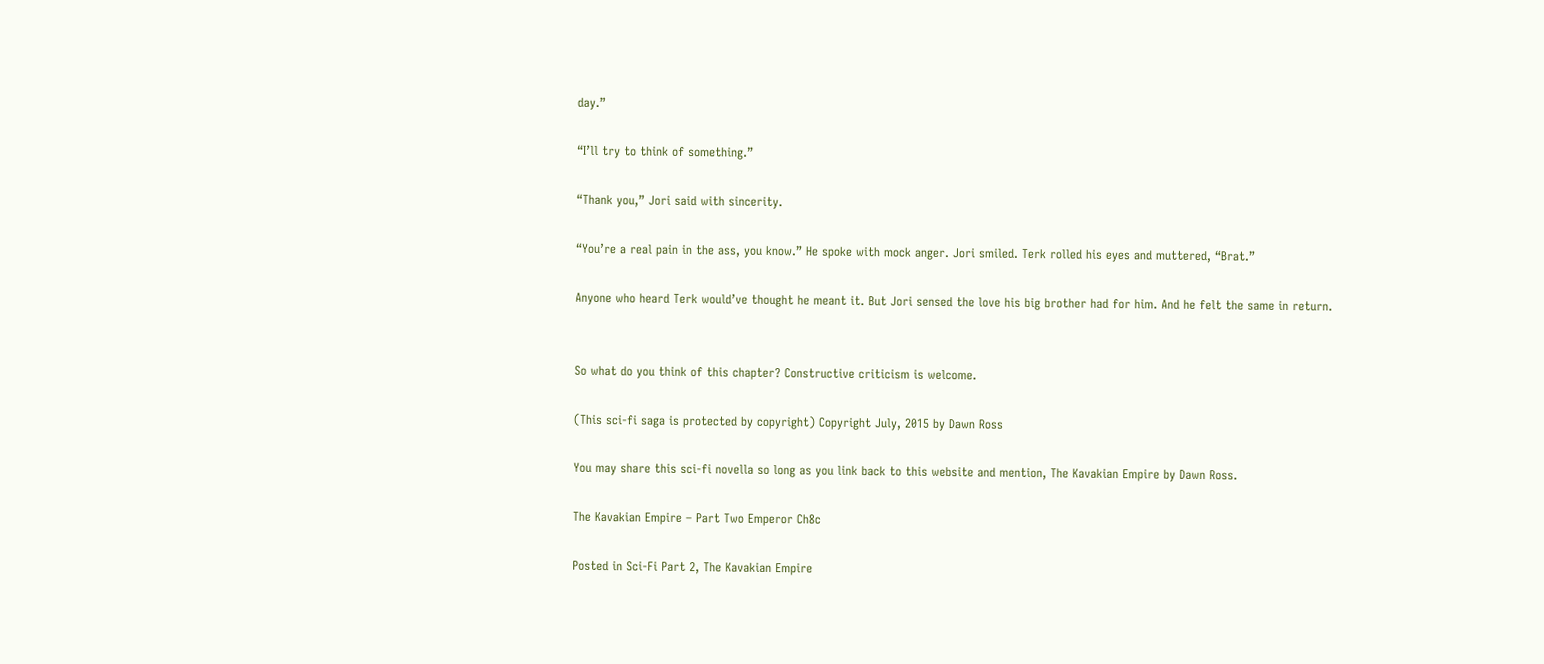day.”

“I’ll try to think of something.”

“Thank you,” Jori said with sincerity.

“You’re a real pain in the ass, you know.” He spoke with mock anger. Jori smiled. Terk rolled his eyes and muttered, “Brat.”

Anyone who heard Terk would’ve thought he meant it. But Jori sensed the love his big brother had for him. And he felt the same in return.


So what do you think of this chapter? Constructive criticism is welcome.

(This sci-fi saga is protected by copyright) Copyright July, 2015 by Dawn Ross

You may share this sci-fi novella so long as you link back to this website and mention, The Kavakian Empire by Dawn Ross.

The Kavakian Empire – Part Two Emperor Ch8c

Posted in Sci-Fi Part 2, The Kavakian Empire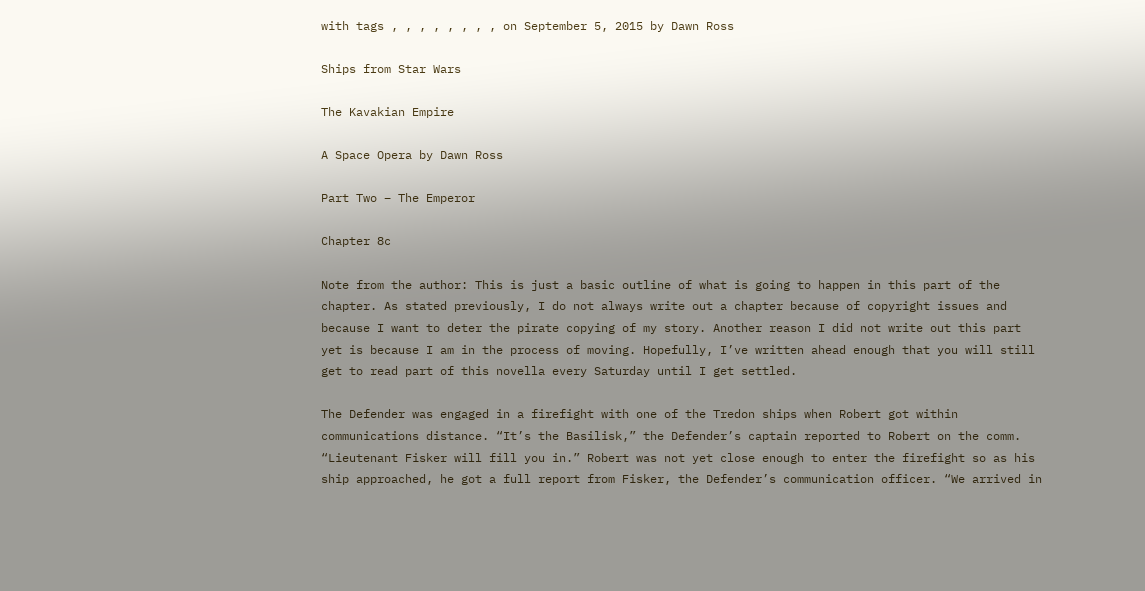with tags , , , , , , , , on September 5, 2015 by Dawn Ross

Ships from Star Wars

The Kavakian Empire

A Space Opera by Dawn Ross

Part Two – The Emperor

Chapter 8c

Note from the author: This is just a basic outline of what is going to happen in this part of the chapter. As stated previously, I do not always write out a chapter because of copyright issues and because I want to deter the pirate copying of my story. Another reason I did not write out this part yet is because I am in the process of moving. Hopefully, I’ve written ahead enough that you will still get to read part of this novella every Saturday until I get settled.

The Defender was engaged in a firefight with one of the Tredon ships when Robert got within communications distance. “It’s the Basilisk,” the Defender’s captain reported to Robert on the comm. “Lieutenant Fisker will fill you in.” Robert was not yet close enough to enter the firefight so as his ship approached, he got a full report from Fisker, the Defender’s communication officer. “We arrived in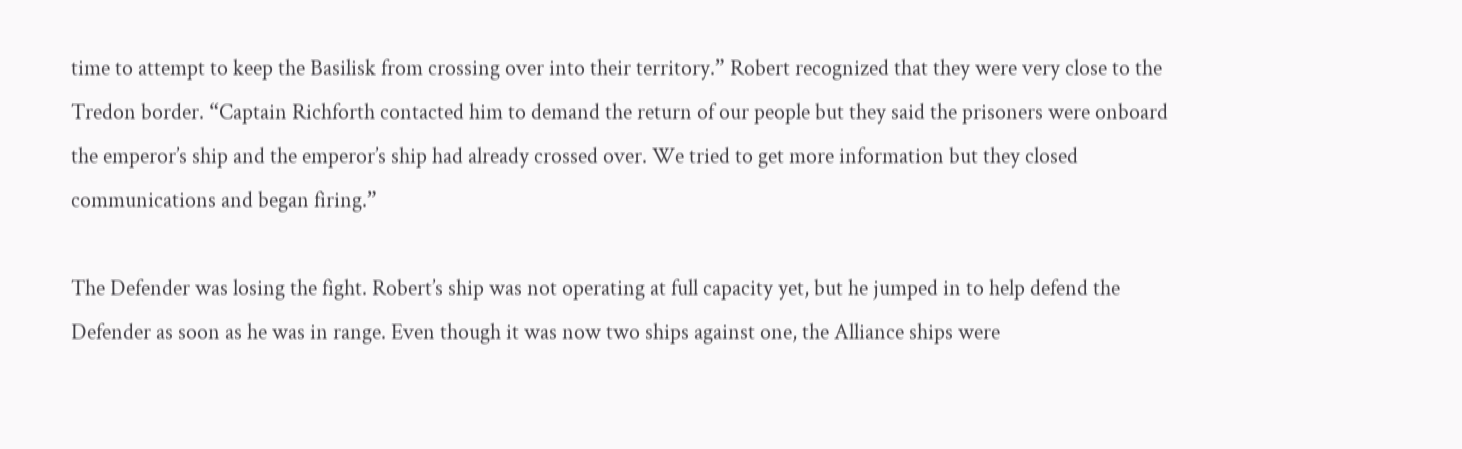time to attempt to keep the Basilisk from crossing over into their territory.” Robert recognized that they were very close to the Tredon border. “Captain Richforth contacted him to demand the return of our people but they said the prisoners were onboard the emperor’s ship and the emperor’s ship had already crossed over. We tried to get more information but they closed communications and began firing.”

The Defender was losing the fight. Robert’s ship was not operating at full capacity yet, but he jumped in to help defend the Defender as soon as he was in range. Even though it was now two ships against one, the Alliance ships were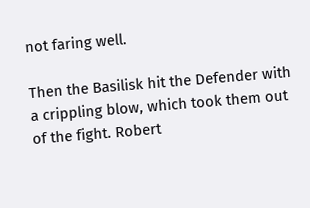not faring well.

Then the Basilisk hit the Defender with a crippling blow, which took them out of the fight. Robert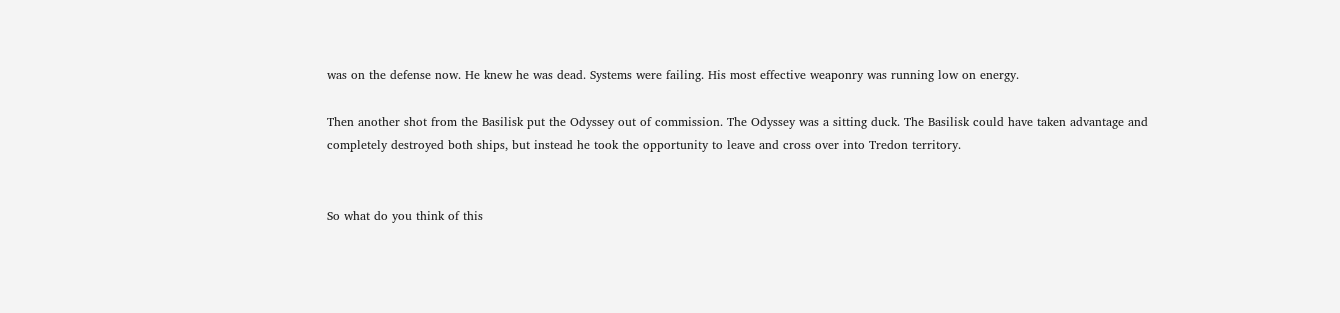was on the defense now. He knew he was dead. Systems were failing. His most effective weaponry was running low on energy.

Then another shot from the Basilisk put the Odyssey out of commission. The Odyssey was a sitting duck. The Basilisk could have taken advantage and completely destroyed both ships, but instead he took the opportunity to leave and cross over into Tredon territory.


So what do you think of this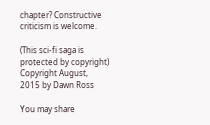chapter? Constructive criticism is welcome.

(This sci-fi saga is protected by copyright) Copyright August, 2015 by Dawn Ross

You may share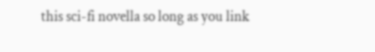this sci-fi novella so long as you link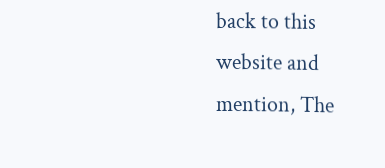back to this website and mention, The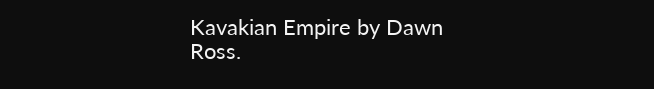Kavakian Empire by Dawn Ross.